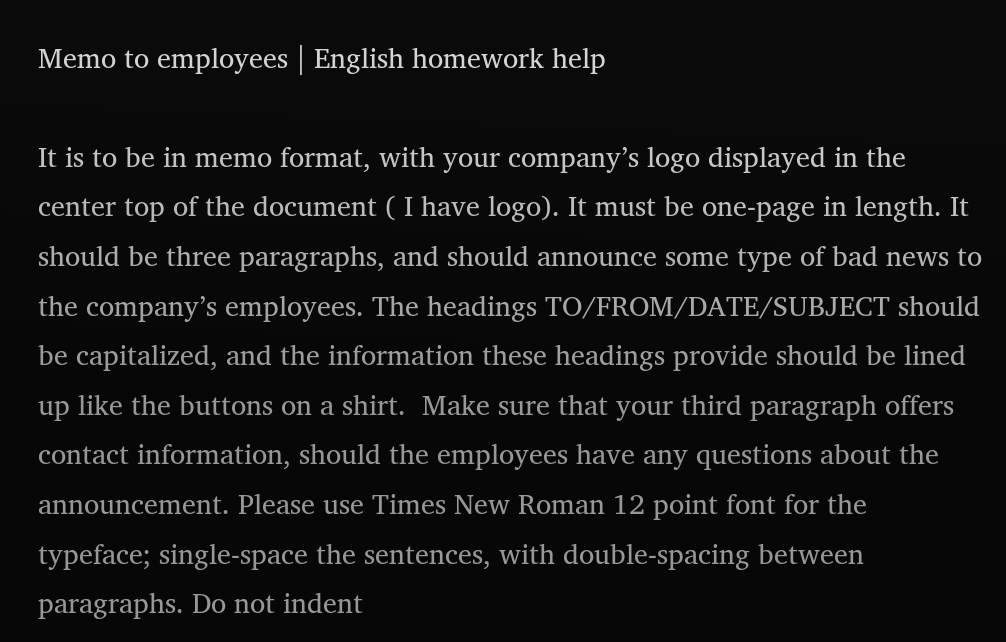Memo to employees | English homework help

It is to be in memo format, with your company’s logo displayed in the center top of the document ( I have logo). It must be one-page in length. It should be three paragraphs, and should announce some type of bad news to the company’s employees. The headings TO/FROM/DATE/SUBJECT should be capitalized, and the information these headings provide should be lined up like the buttons on a shirt.  Make sure that your third paragraph offers contact information, should the employees have any questions about the announcement. Please use Times New Roman 12 point font for the typeface; single-space the sentences, with double-spacing between paragraphs. Do not indent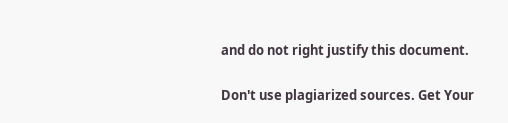and do not right justify this document.

Don't use plagiarized sources. Get Your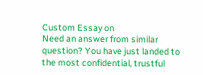Custom Essay on
Need an answer from similar question? You have just landed to the most confidential, trustful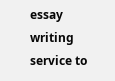essay writing service to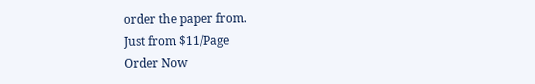order the paper from.
Just from $11/Page
Order Now